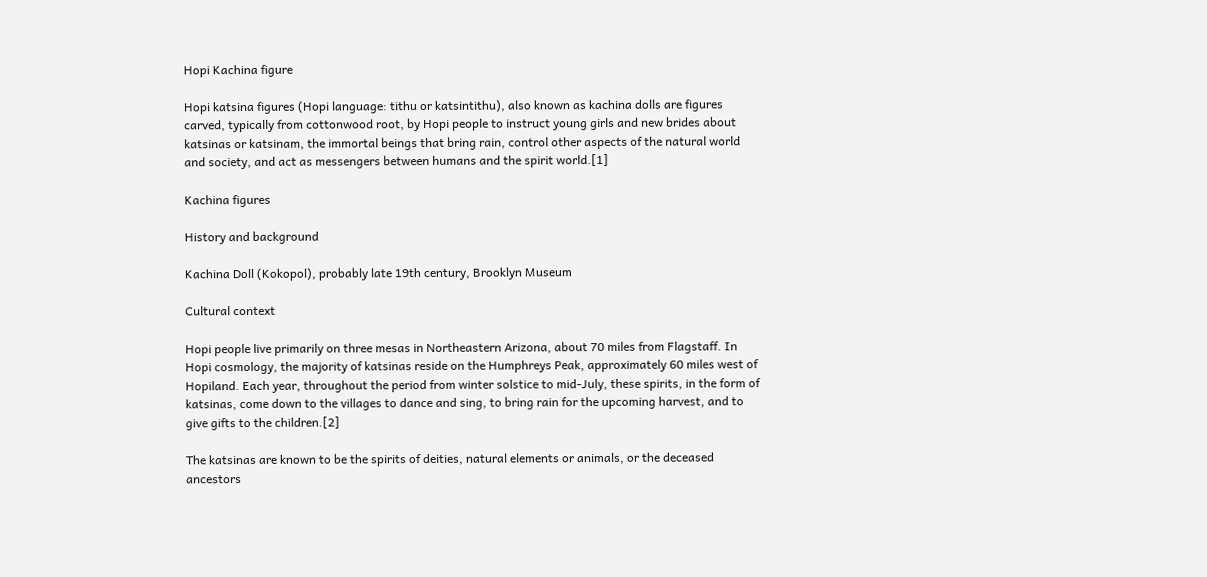Hopi Kachina figure

Hopi katsina figures (Hopi language: tithu or katsintithu), also known as kachina dolls are figures carved, typically from cottonwood root, by Hopi people to instruct young girls and new brides about katsinas or katsinam, the immortal beings that bring rain, control other aspects of the natural world and society, and act as messengers between humans and the spirit world.[1]

Kachina figures

History and background

Kachina Doll (Kokopol), probably late 19th century, Brooklyn Museum

Cultural context

Hopi people live primarily on three mesas in Northeastern Arizona, about 70 miles from Flagstaff. In Hopi cosmology, the majority of katsinas reside on the Humphreys Peak, approximately 60 miles west of Hopiland. Each year, throughout the period from winter solstice to mid-July, these spirits, in the form of katsinas, come down to the villages to dance and sing, to bring rain for the upcoming harvest, and to give gifts to the children.[2]

The katsinas are known to be the spirits of deities, natural elements or animals, or the deceased ancestors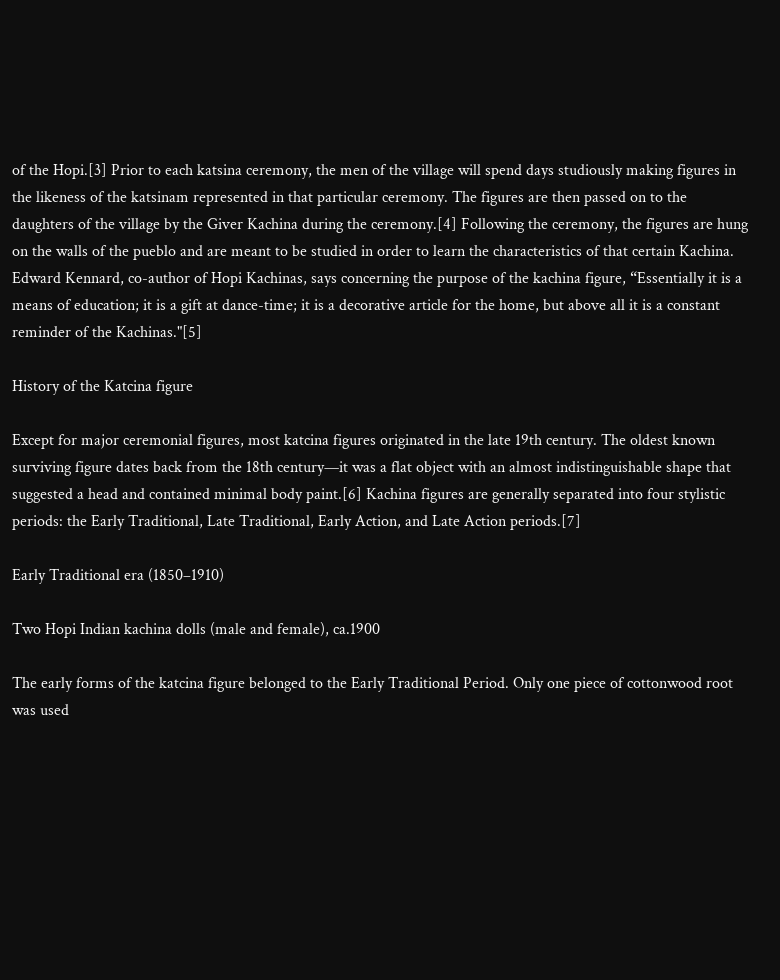of the Hopi.[3] Prior to each katsina ceremony, the men of the village will spend days studiously making figures in the likeness of the katsinam represented in that particular ceremony. The figures are then passed on to the daughters of the village by the Giver Kachina during the ceremony.[4] Following the ceremony, the figures are hung on the walls of the pueblo and are meant to be studied in order to learn the characteristics of that certain Kachina. Edward Kennard, co-author of Hopi Kachinas, says concerning the purpose of the kachina figure, “Essentially it is a means of education; it is a gift at dance-time; it is a decorative article for the home, but above all it is a constant reminder of the Kachinas."[5]

History of the Katcina figure

Except for major ceremonial figures, most katcina figures originated in the late 19th century. The oldest known surviving figure dates back from the 18th century—it was a flat object with an almost indistinguishable shape that suggested a head and contained minimal body paint.[6] Kachina figures are generally separated into four stylistic periods: the Early Traditional, Late Traditional, Early Action, and Late Action periods.[7]

Early Traditional era (1850–1910)

Two Hopi Indian kachina dolls (male and female), ca.1900

The early forms of the katcina figure belonged to the Early Traditional Period. Only one piece of cottonwood root was used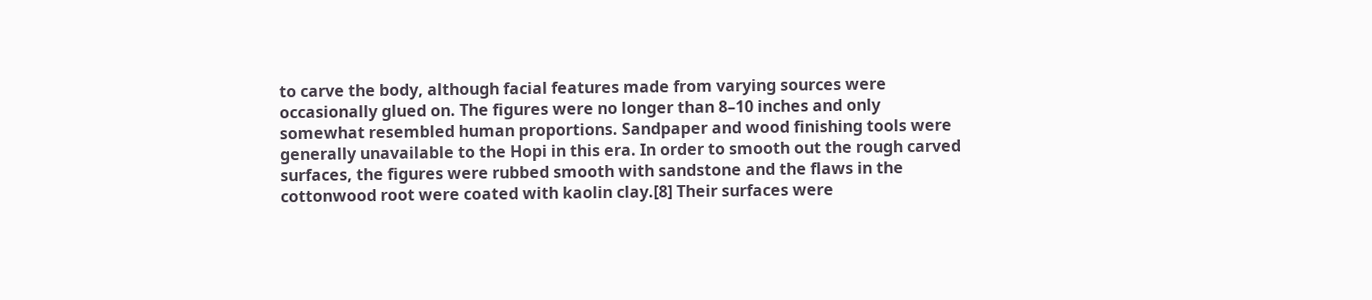to carve the body, although facial features made from varying sources were occasionally glued on. The figures were no longer than 8–10 inches and only somewhat resembled human proportions. Sandpaper and wood finishing tools were generally unavailable to the Hopi in this era. In order to smooth out the rough carved surfaces, the figures were rubbed smooth with sandstone and the flaws in the cottonwood root were coated with kaolin clay.[8] Their surfaces were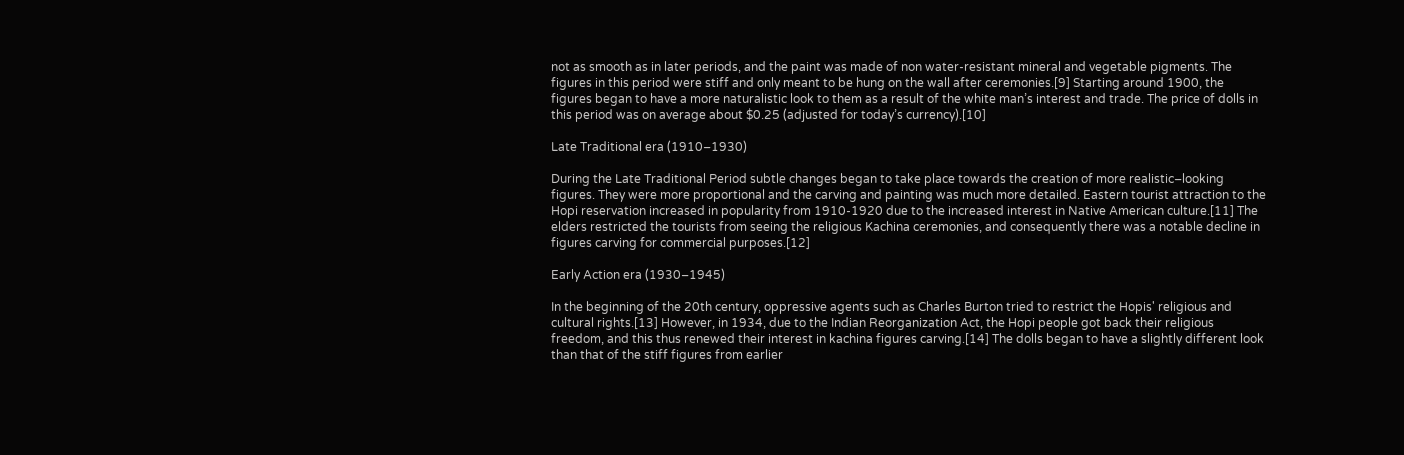not as smooth as in later periods, and the paint was made of non water-resistant mineral and vegetable pigments. The figures in this period were stiff and only meant to be hung on the wall after ceremonies.[9] Starting around 1900, the figures began to have a more naturalistic look to them as a result of the white man’s interest and trade. The price of dolls in this period was on average about $0.25 (adjusted for today’s currency).[10]

Late Traditional era (1910–1930)

During the Late Traditional Period subtle changes began to take place towards the creation of more realistic–looking figures. They were more proportional and the carving and painting was much more detailed. Eastern tourist attraction to the Hopi reservation increased in popularity from 1910-1920 due to the increased interest in Native American culture.[11] The elders restricted the tourists from seeing the religious Kachina ceremonies, and consequently there was a notable decline in figures carving for commercial purposes.[12]

Early Action era (1930–1945)

In the beginning of the 20th century, oppressive agents such as Charles Burton tried to restrict the Hopis' religious and cultural rights.[13] However, in 1934, due to the Indian Reorganization Act, the Hopi people got back their religious freedom, and this thus renewed their interest in kachina figures carving.[14] The dolls began to have a slightly different look than that of the stiff figures from earlier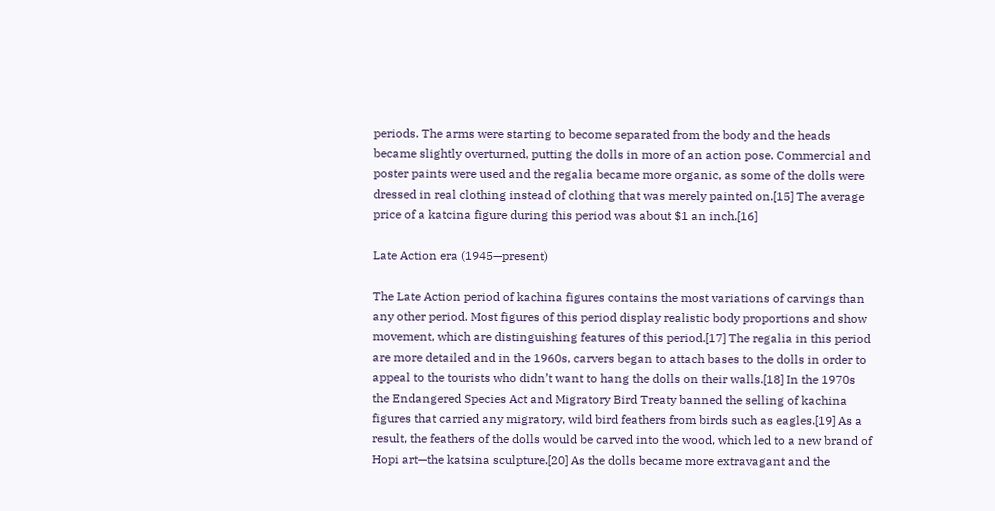periods. The arms were starting to become separated from the body and the heads became slightly overturned, putting the dolls in more of an action pose. Commercial and poster paints were used and the regalia became more organic, as some of the dolls were dressed in real clothing instead of clothing that was merely painted on.[15] The average price of a katcina figure during this period was about $1 an inch.[16]

Late Action era (1945—present)

The Late Action period of kachina figures contains the most variations of carvings than any other period. Most figures of this period display realistic body proportions and show movement, which are distinguishing features of this period.[17] The regalia in this period are more detailed and in the 1960s, carvers began to attach bases to the dolls in order to appeal to the tourists who didn’t want to hang the dolls on their walls.[18] In the 1970s the Endangered Species Act and Migratory Bird Treaty banned the selling of kachina figures that carried any migratory, wild bird feathers from birds such as eagles.[19] As a result, the feathers of the dolls would be carved into the wood, which led to a new brand of Hopi art—the katsina sculpture.[20] As the dolls became more extravagant and the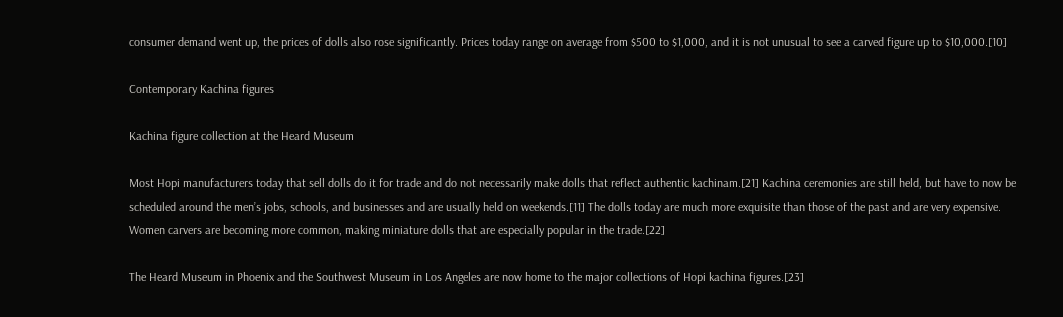consumer demand went up, the prices of dolls also rose significantly. Prices today range on average from $500 to $1,000, and it is not unusual to see a carved figure up to $10,000.[10]

Contemporary Kachina figures

Kachina figure collection at the Heard Museum

Most Hopi manufacturers today that sell dolls do it for trade and do not necessarily make dolls that reflect authentic kachinam.[21] Kachina ceremonies are still held, but have to now be scheduled around the men’s jobs, schools, and businesses and are usually held on weekends.[11] The dolls today are much more exquisite than those of the past and are very expensive. Women carvers are becoming more common, making miniature dolls that are especially popular in the trade.[22]

The Heard Museum in Phoenix and the Southwest Museum in Los Angeles are now home to the major collections of Hopi kachina figures.[23]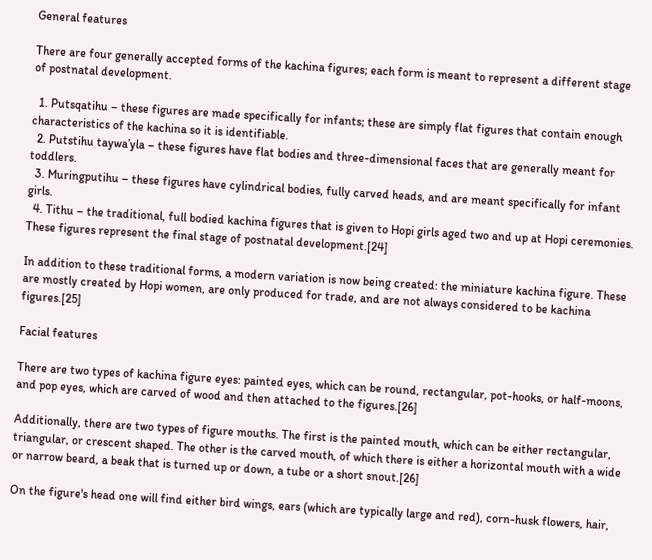General features

There are four generally accepted forms of the kachina figures; each form is meant to represent a different stage of postnatal development.

  1. Putsqatihu – these figures are made specifically for infants; these are simply flat figures that contain enough characteristics of the kachina so it is identifiable.
  2. Putstihu taywa’yla – these figures have flat bodies and three-dimensional faces that are generally meant for toddlers.
  3. Muringputihu – these figures have cylindrical bodies, fully carved heads, and are meant specifically for infant girls.
  4. Tithu – the traditional, full bodied kachina figures that is given to Hopi girls aged two and up at Hopi ceremonies. These figures represent the final stage of postnatal development.[24]

In addition to these traditional forms, a modern variation is now being created: the miniature kachina figure. These are mostly created by Hopi women, are only produced for trade, and are not always considered to be kachina figures.[25]

Facial features

There are two types of kachina figure eyes: painted eyes, which can be round, rectangular, pot-hooks, or half-moons, and pop eyes, which are carved of wood and then attached to the figures.[26]

Additionally, there are two types of figure mouths. The first is the painted mouth, which can be either rectangular, triangular, or crescent shaped. The other is the carved mouth, of which there is either a horizontal mouth with a wide or narrow beard, a beak that is turned up or down, a tube or a short snout.[26]

On the figure's head one will find either bird wings, ears (which are typically large and red), corn-husk flowers, hair,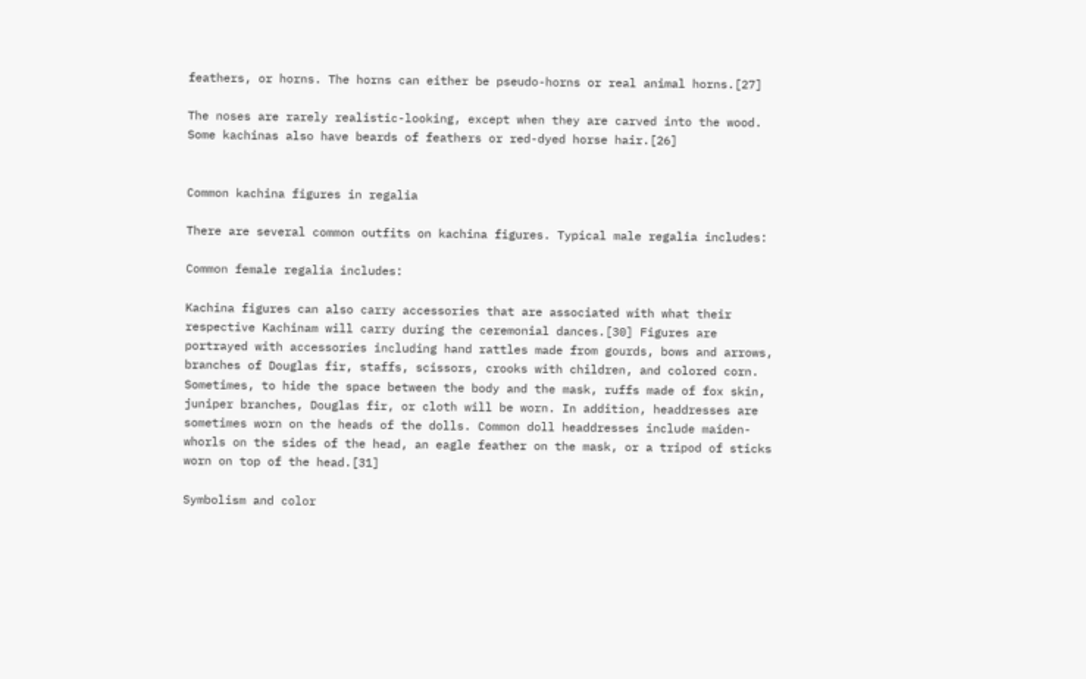feathers, or horns. The horns can either be pseudo-horns or real animal horns.[27]

The noses are rarely realistic-looking, except when they are carved into the wood. Some kachinas also have beards of feathers or red-dyed horse hair.[26]


Common kachina figures in regalia

There are several common outfits on kachina figures. Typical male regalia includes:

Common female regalia includes:

Kachina figures can also carry accessories that are associated with what their respective Kachinam will carry during the ceremonial dances.[30] Figures are portrayed with accessories including hand rattles made from gourds, bows and arrows, branches of Douglas fir, staffs, scissors, crooks with children, and colored corn. Sometimes, to hide the space between the body and the mask, ruffs made of fox skin, juniper branches, Douglas fir, or cloth will be worn. In addition, headdresses are sometimes worn on the heads of the dolls. Common doll headdresses include maiden-whorls on the sides of the head, an eagle feather on the mask, or a tripod of sticks worn on top of the head.[31]

Symbolism and color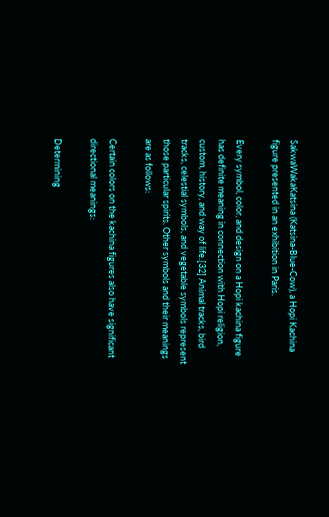SakwaWakaKatsina (Katsina-Blue-Cow), a Hopi Kachina figure presented in an exhibition in Paris.

Every symbol, color, and design on a Hopi kachina figure has definite meaning in connection with Hopi religion, custom, history, and way of life.[32] Animal tracks, bird tracks, celestial symbols, and vegetable symbols represent those particular spirits. Other symbols and their meanings are as follows:

Certain colors on the kachina figures also have significant directional meanings:

Determining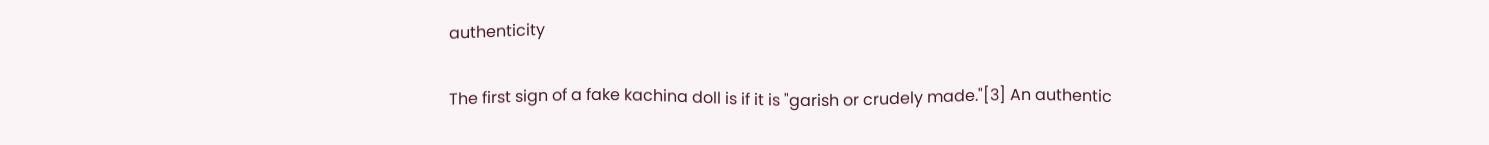authenticity

The first sign of a fake kachina doll is if it is "garish or crudely made."[3] An authentic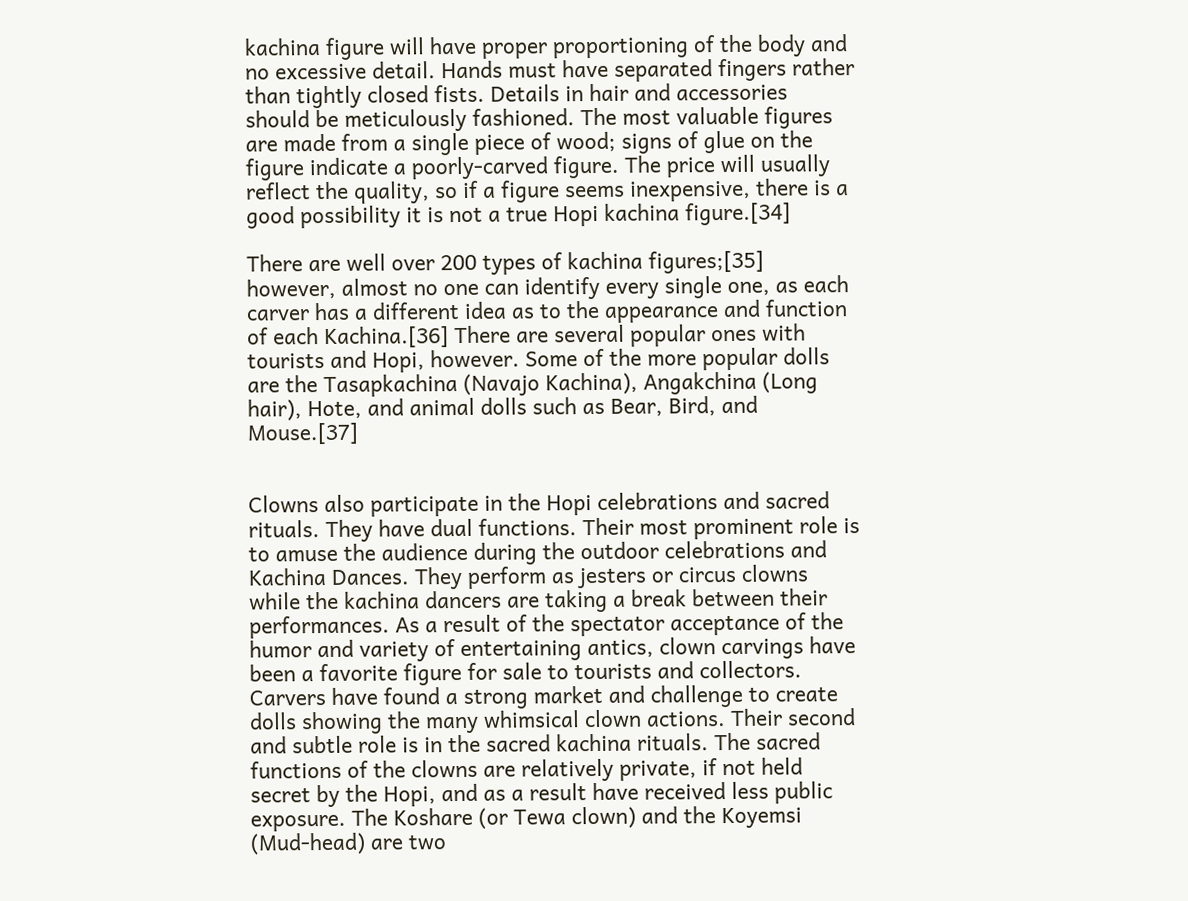kachina figure will have proper proportioning of the body and no excessive detail. Hands must have separated fingers rather than tightly closed fists. Details in hair and accessories should be meticulously fashioned. The most valuable figures are made from a single piece of wood; signs of glue on the figure indicate a poorly-carved figure. The price will usually reflect the quality, so if a figure seems inexpensive, there is a good possibility it is not a true Hopi kachina figure.[34]

There are well over 200 types of kachina figures;[35] however, almost no one can identify every single one, as each carver has a different idea as to the appearance and function of each Kachina.[36] There are several popular ones with tourists and Hopi, however. Some of the more popular dolls are the Tasapkachina (Navajo Kachina), Angakchina (Long hair), Hote, and animal dolls such as Bear, Bird, and Mouse.[37]


Clowns also participate in the Hopi celebrations and sacred rituals. They have dual functions. Their most prominent role is to amuse the audience during the outdoor celebrations and Kachina Dances. They perform as jesters or circus clowns while the kachina dancers are taking a break between their performances. As a result of the spectator acceptance of the humor and variety of entertaining antics, clown carvings have been a favorite figure for sale to tourists and collectors. Carvers have found a strong market and challenge to create dolls showing the many whimsical clown actions. Their second and subtle role is in the sacred kachina rituals. The sacred functions of the clowns are relatively private, if not held secret by the Hopi, and as a result have received less public exposure. The Koshare (or Tewa clown) and the Koyemsi (Mud-head) are two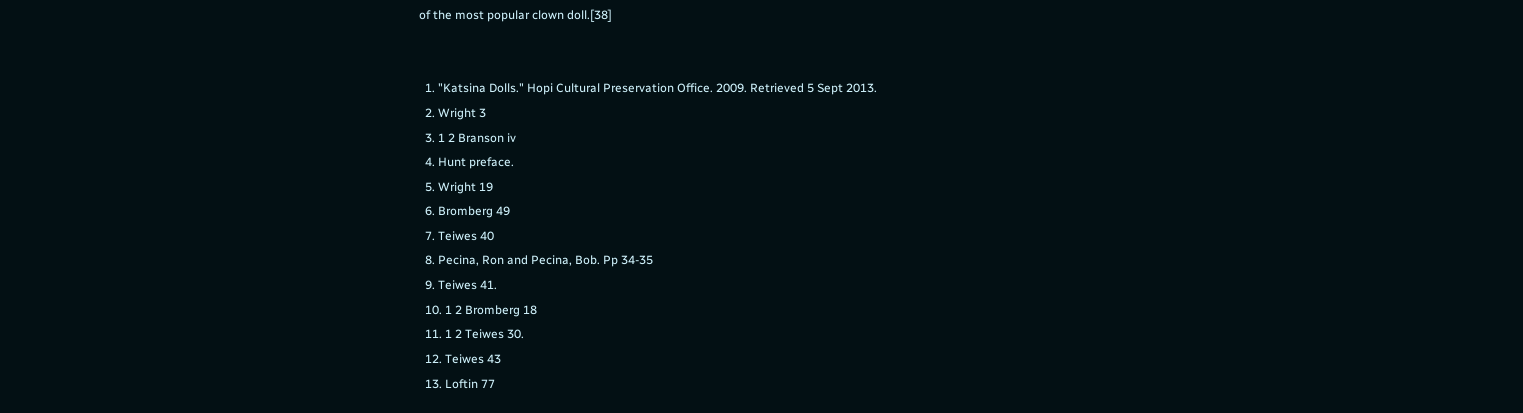of the most popular clown doll.[38]


  1. "Katsina Dolls." Hopi Cultural Preservation Office. 2009. Retrieved 5 Sept 2013.
  2. Wright 3
  3. 1 2 Branson iv
  4. Hunt preface.
  5. Wright 19
  6. Bromberg 49
  7. Teiwes 40
  8. Pecina, Ron and Pecina, Bob. Pp 34-35
  9. Teiwes 41.
  10. 1 2 Bromberg 18
  11. 1 2 Teiwes 30.
  12. Teiwes 43
  13. Loftin 77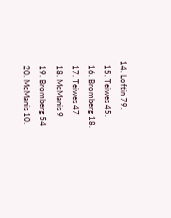14. Loftin 79.
  15. Teiwes 45.
  16. Bromberg 18.
  17. Teiwes 47
  18. McManis 9
  19. Bromberg 54
  20. McManis 10.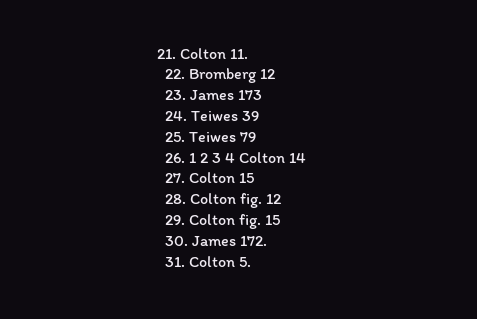21. Colton 11.
  22. Bromberg 12
  23. James 173
  24. Teiwes 39
  25. Teiwes 79
  26. 1 2 3 4 Colton 14
  27. Colton 15
  28. Colton fig. 12
  29. Colton fig. 15
  30. James 172.
  31. Colton 5.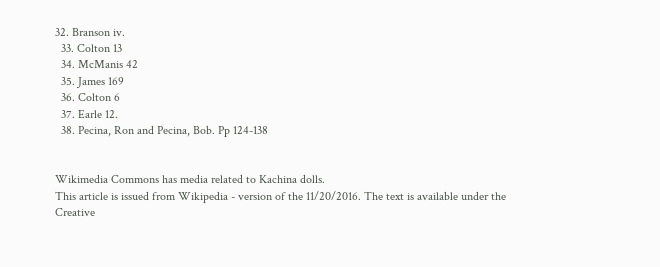32. Branson iv.
  33. Colton 13
  34. McManis 42
  35. James 169
  36. Colton 6
  37. Earle 12.
  38. Pecina, Ron and Pecina, Bob. Pp 124-138


Wikimedia Commons has media related to Kachina dolls.
This article is issued from Wikipedia - version of the 11/20/2016. The text is available under the Creative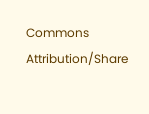Commons Attribution/Share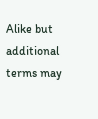Alike but additional terms may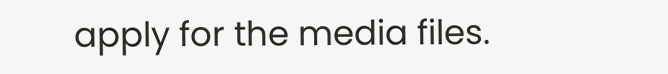apply for the media files.